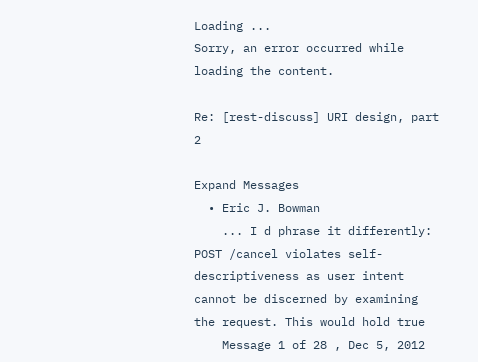Loading ...
Sorry, an error occurred while loading the content.

Re: [rest-discuss] URI design, part 2

Expand Messages
  • Eric J. Bowman
    ... I d phrase it differently: POST /cancel violates self-descriptiveness as user intent cannot be discerned by examining the request. This would hold true
    Message 1 of 28 , Dec 5, 2012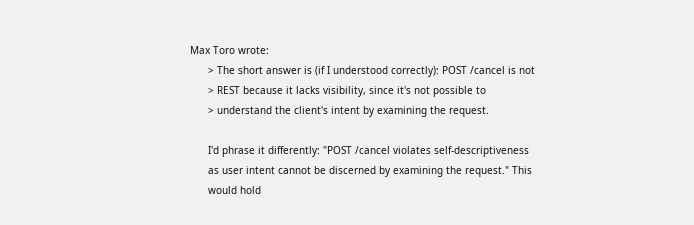Max Toro wrote:
      > The short answer is (if I understood correctly): POST /cancel is not
      > REST because it lacks visibility, since it's not possible to
      > understand the client's intent by examining the request.

      I'd phrase it differently: "POST /cancel violates self-descriptiveness
      as user intent cannot be discerned by examining the request." This
      would hold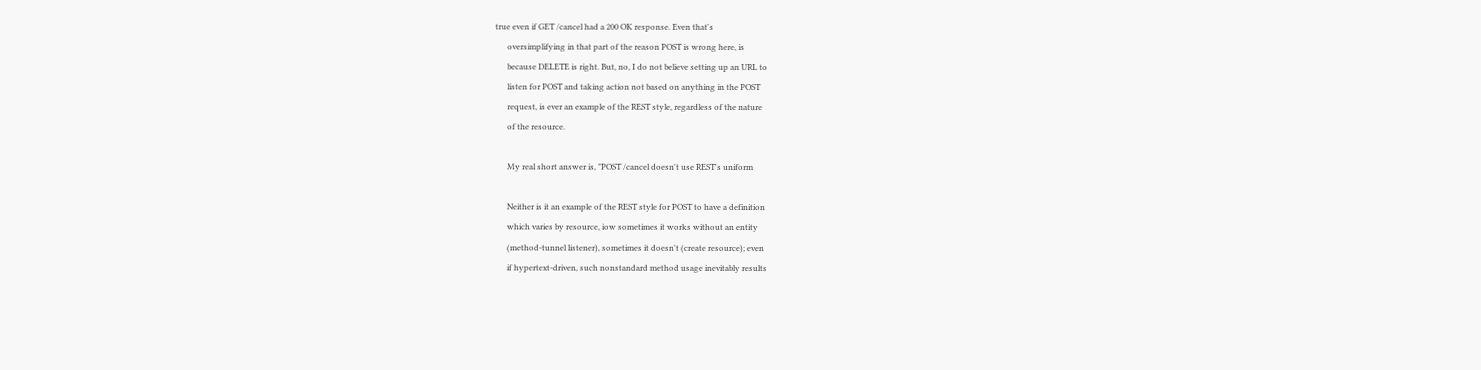true even if GET /cancel had a 200 OK response. Even that's
      oversimplifying in that part of the reason POST is wrong here, is
      because DELETE is right. But, no, I do not believe setting up an URL to
      listen for POST and taking action not based on anything in the POST
      request, is ever an example of the REST style, regardless of the nature
      of the resource.

      My real short answer is, "POST /cancel doesn't use REST's uniform

      Neither is it an example of the REST style for POST to have a definition
      which varies by resource, iow sometimes it works without an entity
      (method-tunnel listener), sometimes it doesn't (create resource); even
      if hypertext-driven, such nonstandard method usage inevitably results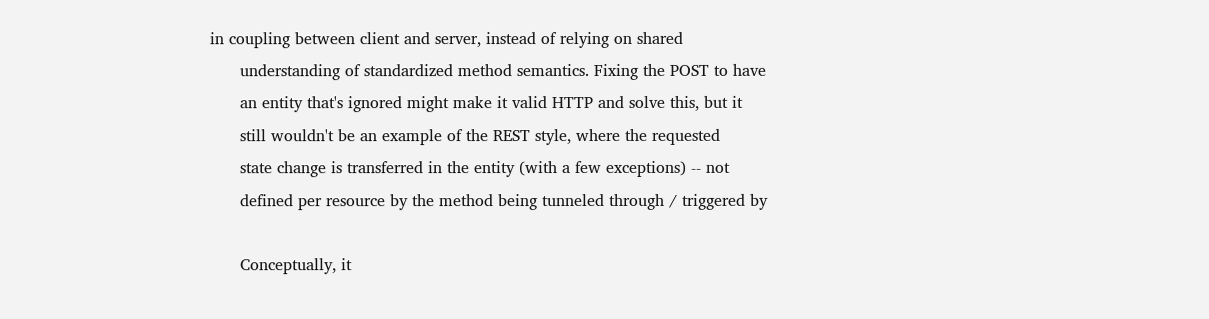in coupling between client and server, instead of relying on shared
      understanding of standardized method semantics. Fixing the POST to have
      an entity that's ignored might make it valid HTTP and solve this, but it
      still wouldn't be an example of the REST style, where the requested
      state change is transferred in the entity (with a few exceptions) -- not
      defined per resource by the method being tunneled through / triggered by

      Conceptually, it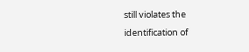still violates the identification of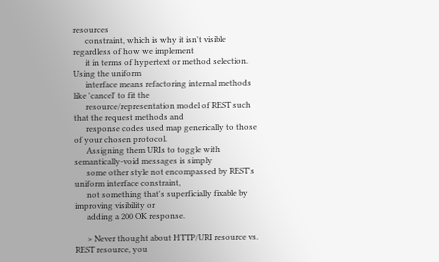resources
      constraint, which is why it isn't visible regardless of how we implement
      it in terms of hypertext or method selection. Using the uniform
      interface means refactoring internal methods like 'cancel' to fit the
      resource/representation model of REST such that the request methods and
      response codes used map generically to those of your chosen protocol.
      Assigning them URIs to toggle with semantically-void messages is simply
      some other style not encompassed by REST's uniform interface constraint,
      not something that's superficially fixable by improving visibility or
      adding a 200 OK response.

      > Never thought about HTTP/URI resource vs. REST resource, you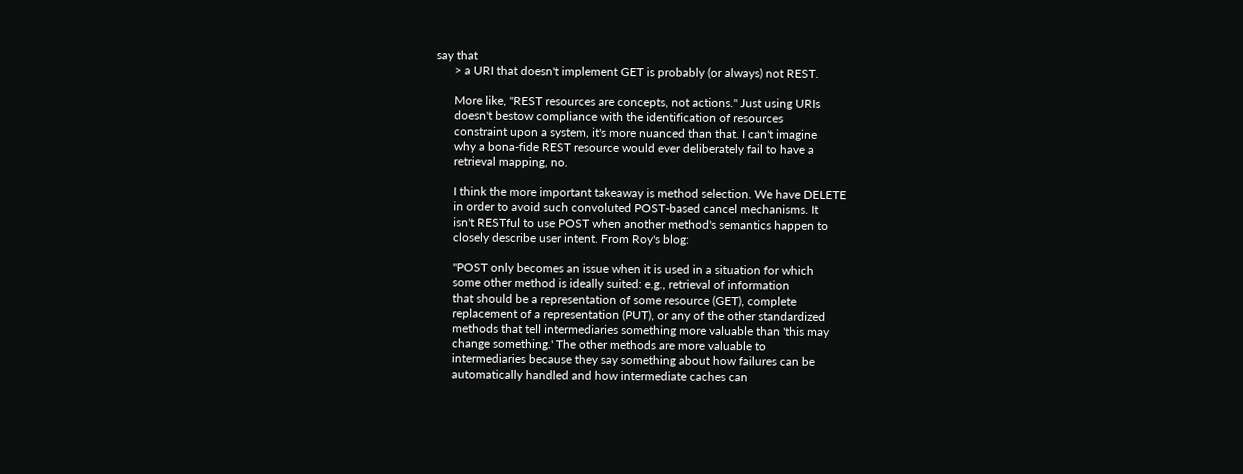say that
      > a URI that doesn't implement GET is probably (or always) not REST.

      More like, "REST resources are concepts, not actions." Just using URIs
      doesn't bestow compliance with the identification of resources
      constraint upon a system, it's more nuanced than that. I can't imagine
      why a bona-fide REST resource would ever deliberately fail to have a
      retrieval mapping, no.

      I think the more important takeaway is method selection. We have DELETE
      in order to avoid such convoluted POST-based cancel mechanisms. It
      isn't RESTful to use POST when another method's semantics happen to
      closely describe user intent. From Roy's blog:

      "POST only becomes an issue when it is used in a situation for which
      some other method is ideally suited: e.g., retrieval of information
      that should be a representation of some resource (GET), complete
      replacement of a representation (PUT), or any of the other standardized
      methods that tell intermediaries something more valuable than 'this may
      change something.' The other methods are more valuable to
      intermediaries because they say something about how failures can be
      automatically handled and how intermediate caches can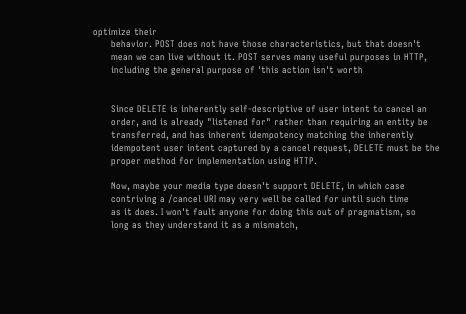optimize their
      behavior. POST does not have those characteristics, but that doesn't
      mean we can live without it. POST serves many useful purposes in HTTP,
      including the general purpose of 'this action isn't worth


      Since DELETE is inherently self-descriptive of user intent to cancel an
      order, and is already "listened for" rather than requiring an entity be
      transferred, and has inherent idempotency matching the inherently
      idempotent user intent captured by a cancel request, DELETE must be the
      proper method for implementation using HTTP.

      Now, maybe your media type doesn't support DELETE, in which case
      contriving a /cancel URI may very well be called for until such time
      as it does. I won't fault anyone for doing this out of pragmatism, so
      long as they understand it as a mismatch,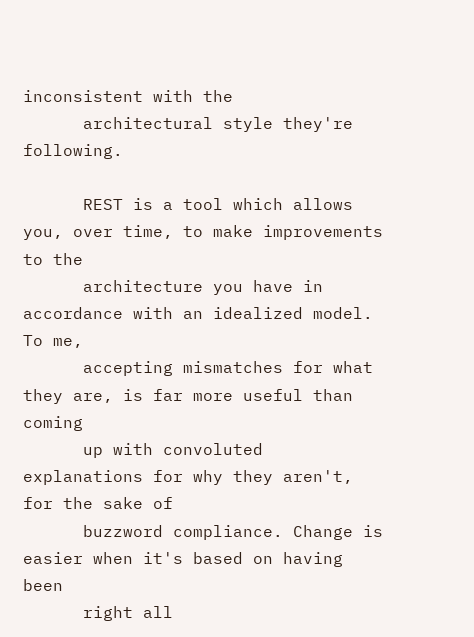inconsistent with the
      architectural style they're following.

      REST is a tool which allows you, over time, to make improvements to the
      architecture you have in accordance with an idealized model. To me,
      accepting mismatches for what they are, is far more useful than coming
      up with convoluted explanations for why they aren't, for the sake of
      buzzword compliance. Change is easier when it's based on having been
      right all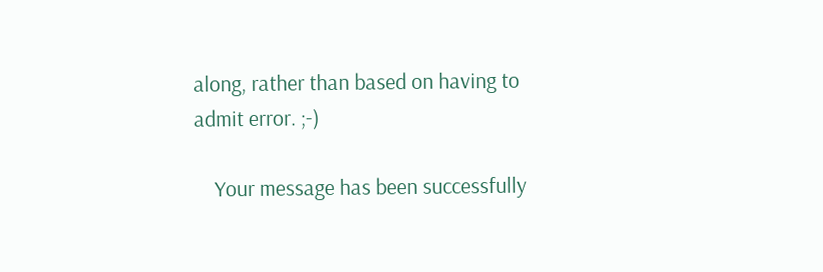along, rather than based on having to admit error. ;-)

    Your message has been successfully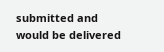submitted and would be delivered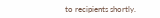to recipients shortly.